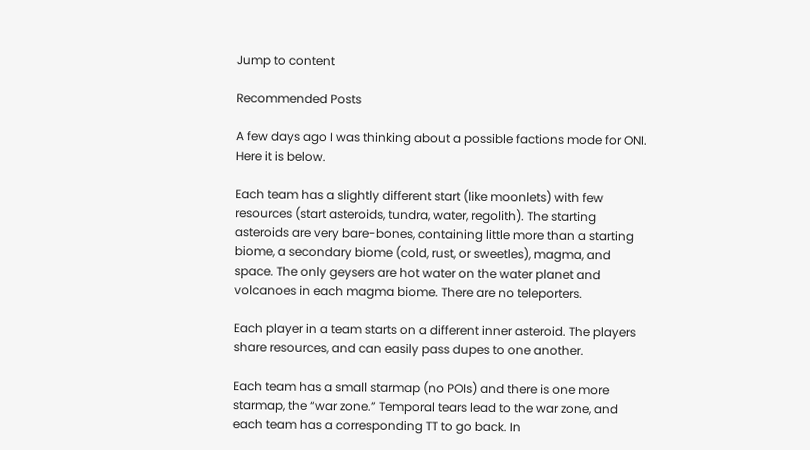Jump to content

Recommended Posts

A few days ago I was thinking about a possible factions mode for ONI. Here it is below.

Each team has a slightly different start (like moonlets) with few resources (start asteroids, tundra, water, regolith). The starting asteroids are very bare-bones, containing little more than a starting biome, a secondary biome (cold, rust, or sweetles), magma, and space. The only geysers are hot water on the water planet and volcanoes in each magma biome. There are no teleporters.

Each player in a team starts on a different inner asteroid. The players share resources, and can easily pass dupes to one another.

Each team has a small starmap (no POIs) and there is one more starmap, the “war zone.” Temporal tears lead to the war zone, and each team has a corresponding TT to go back. In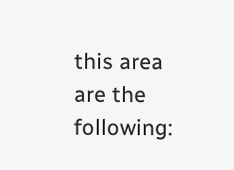this area are the following: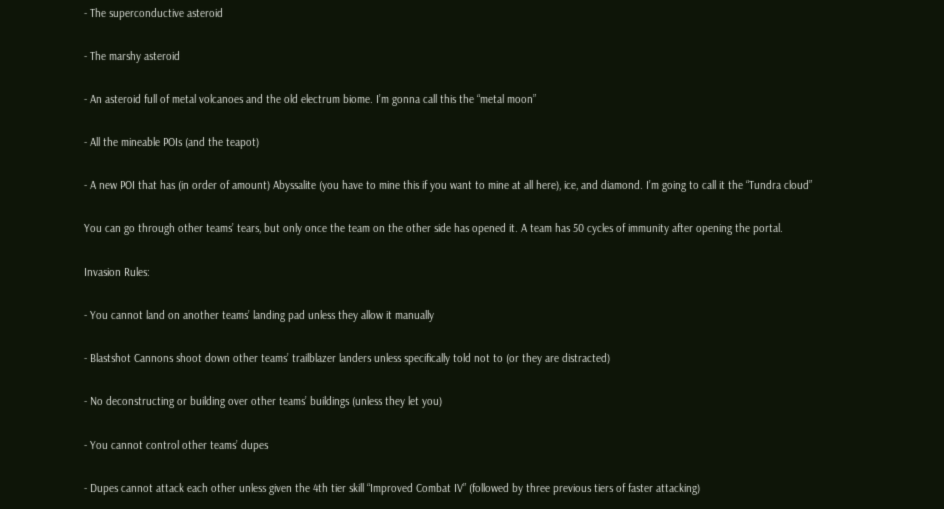- The superconductive asteroid

- The marshy asteroid

- An asteroid full of metal volcanoes and the old electrum biome. I’m gonna call this the “metal moon”

- All the mineable POIs (and the teapot)

- A new POI that has (in order of amount) Abyssalite (you have to mine this if you want to mine at all here), ice, and diamond. I’m going to call it the “Tundra cloud”

You can go through other teams’ tears, but only once the team on the other side has opened it. A team has 50 cycles of immunity after opening the portal.

Invasion Rules:

- You cannot land on another teams’ landing pad unless they allow it manually

- Blastshot Cannons shoot down other teams’ trailblazer landers unless specifically told not to (or they are distracted)

- No deconstructing or building over other teams’ buildings (unless they let you)

- You cannot control other teams’ dupes

- Dupes cannot attack each other unless given the 4th tier skill “Improved Combat IV” (followed by three previous tiers of faster attacking)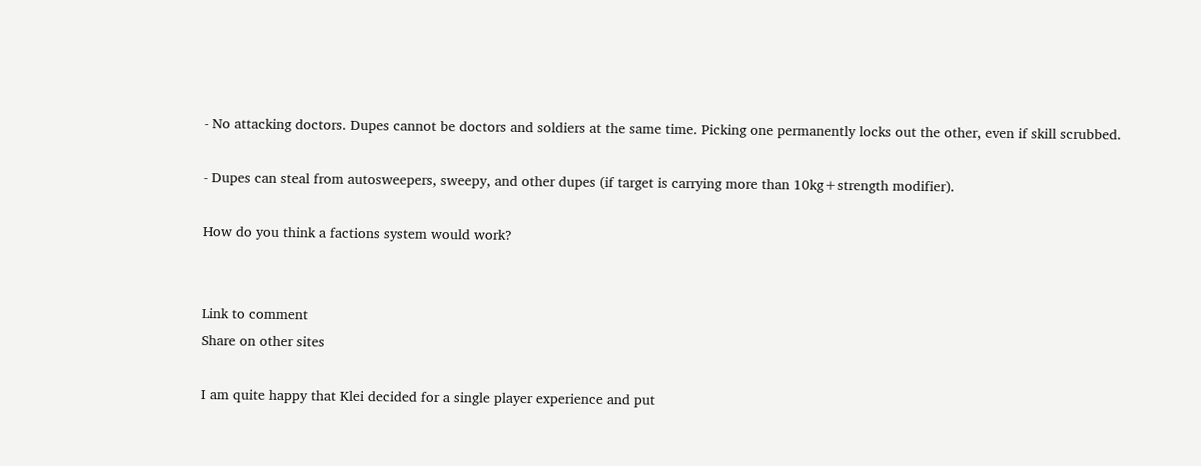- No attacking doctors. Dupes cannot be doctors and soldiers at the same time. Picking one permanently locks out the other, even if skill scrubbed.

- Dupes can steal from autosweepers, sweepy, and other dupes (if target is carrying more than 10kg+strength modifier).

How do you think a factions system would work?


Link to comment
Share on other sites

I am quite happy that Klei decided for a single player experience and put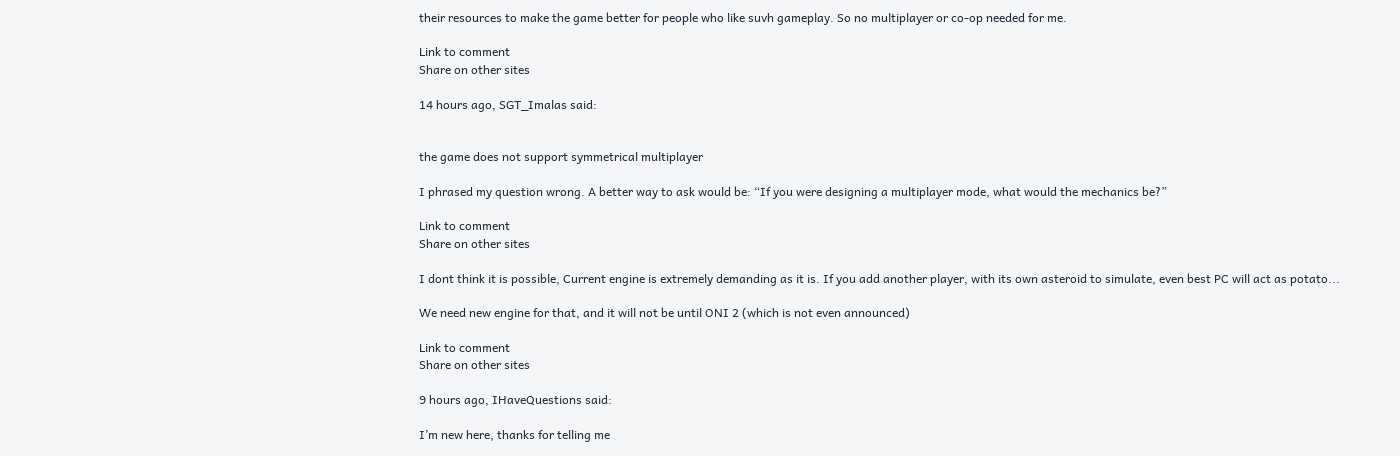their resources to make the game better for people who like suvh gameplay. So no multiplayer or co-op needed for me.

Link to comment
Share on other sites

14 hours ago, SGT_Imalas said:


the game does not support symmetrical multiplayer

I phrased my question wrong. A better way to ask would be: “If you were designing a multiplayer mode, what would the mechanics be?”

Link to comment
Share on other sites

I dont think it is possible, Current engine is extremely demanding as it is. If you add another player, with its own asteroid to simulate, even best PC will act as potato...

We need new engine for that, and it will not be until ONI 2 (which is not even announced)

Link to comment
Share on other sites

9 hours ago, IHaveQuestions said:

I’m new here, thanks for telling me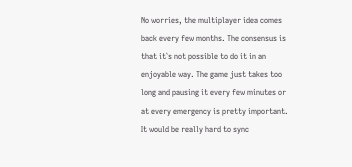No worries, the multiplayer idea comes back every few months. The consensus is that it`s not possible to do it in an enjoyable way. The game just takes too long and pausing it every few minutes or at every emergency is pretty important. It would be really hard to sync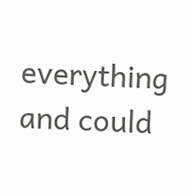everything and could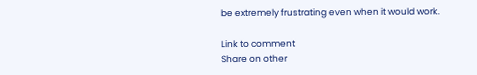be extremely frustrating even when it would work.

Link to comment
Share on other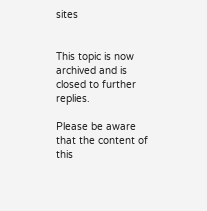sites


This topic is now archived and is closed to further replies.

Please be aware that the content of this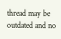thread may be outdated and no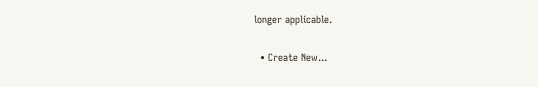longer applicable.

  • Create New...